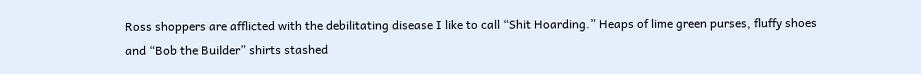Ross shoppers are afflicted with the debilitating disease I like to call “Shit Hoarding.” Heaps of lime green purses, fluffy shoes and “Bob the Builder” shirts stashed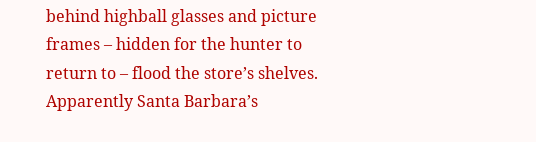behind highball glasses and picture frames – hidden for the hunter to return to – flood the store’s shelves. Apparently Santa Barbara’s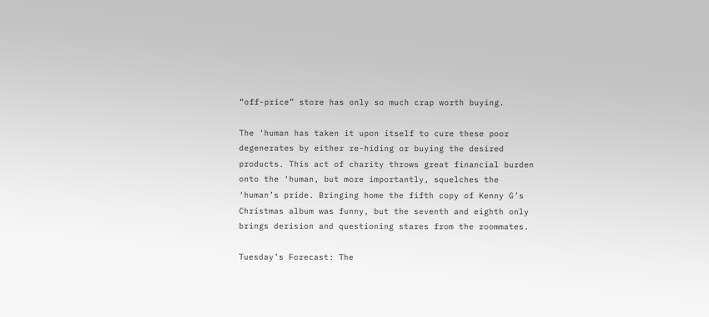“off-price” store has only so much crap worth buying.

The ‘human has taken it upon itself to cure these poor degenerates by either re-hiding or buying the desired products. This act of charity throws great financial burden onto the ‘human, but more importantly, squelches the ‘human’s pride. Bringing home the fifth copy of Kenny G’s Christmas album was funny, but the seventh and eighth only brings derision and questioning stares from the roommates.

Tuesday’s Forecast: The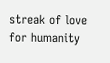streak of love for humanity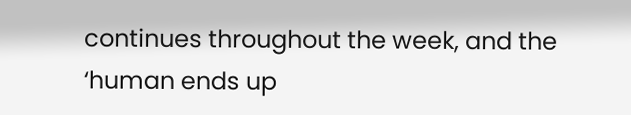continues throughout the week, and the ‘human ends up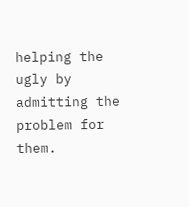helping the ugly by admitting the problem for them.